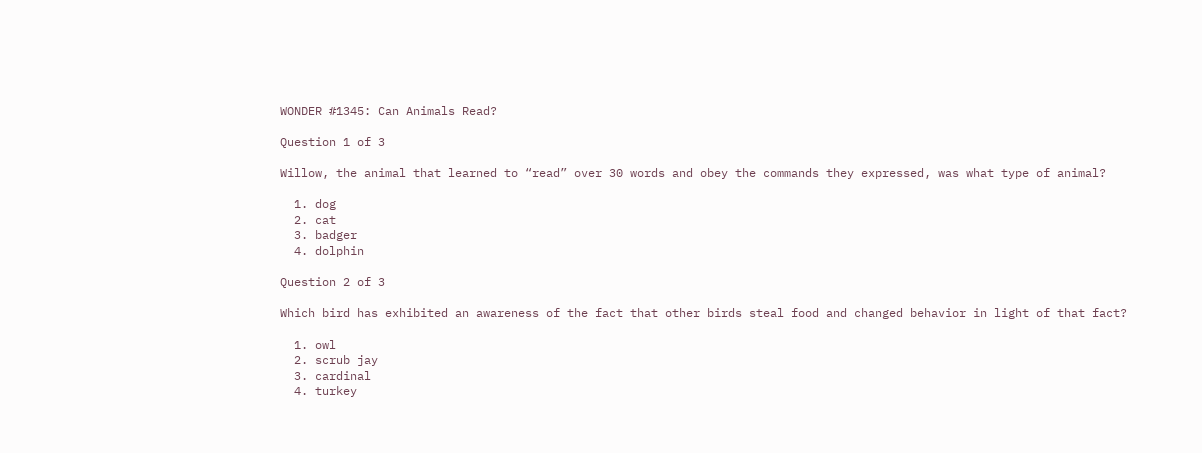WONDER #1345: Can Animals Read?

Question 1 of 3

Willow, the animal that learned to “read” over 30 words and obey the commands they expressed, was what type of animal?

  1. dog
  2. cat
  3. badger
  4. dolphin

Question 2 of 3

Which bird has exhibited an awareness of the fact that other birds steal food and changed behavior in light of that fact?

  1. owl
  2. scrub jay
  3. cardinal
  4. turkey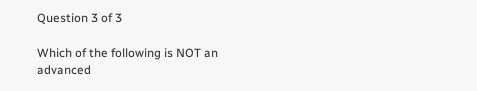Question 3 of 3

Which of the following is NOT an advanced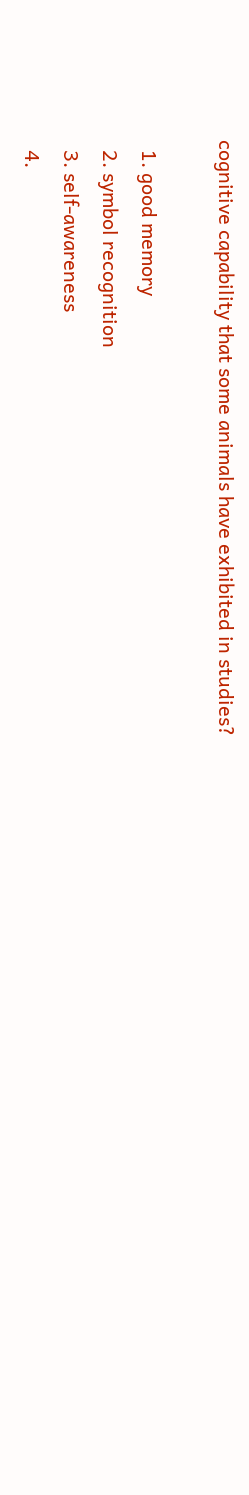cognitive capability that some animals have exhibited in studies?

  1. good memory
  2. symbol recognition
  3. self-awareness
  4.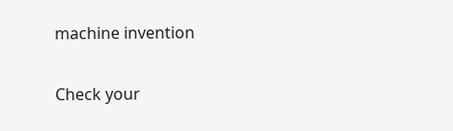machine invention

Check your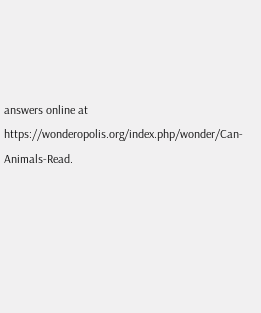answers online at https://wonderopolis.org/index.php/wonder/Can-Animals-Read.